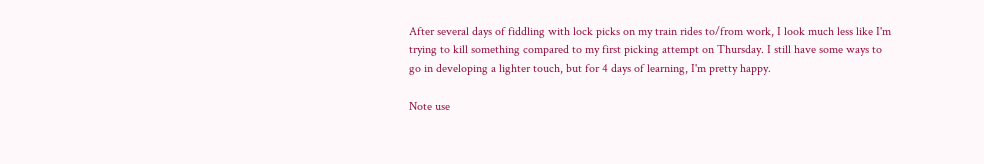After several days of fiddling with lock picks on my train rides to/from work, I look much less like I'm trying to kill something compared to my first picking attempt on Thursday. I still have some ways to go in developing a lighter touch, but for 4 days of learning, I'm pretty happy.

Note use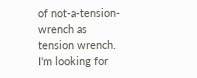of not-a-tension-wrench as tension wrench. I'm looking for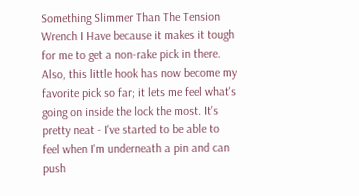Something Slimmer Than The Tension Wrench I Have because it makes it tough for me to get a non-rake pick in there. Also, this little hook has now become my favorite pick so far; it lets me feel what's going on inside the lock the most. It's pretty neat - I've started to be able to feel when I'm underneath a pin and can push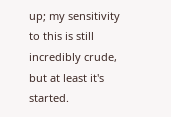up; my sensitivity to this is still incredibly crude, but at least it's started.